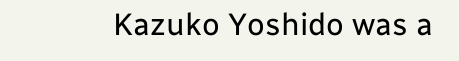Kazuko Yoshido was a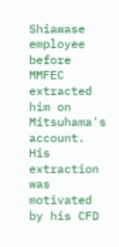Shiawase employee before MMFEC extracted him on Mitsuhama's account. His extraction was motivated by his CFD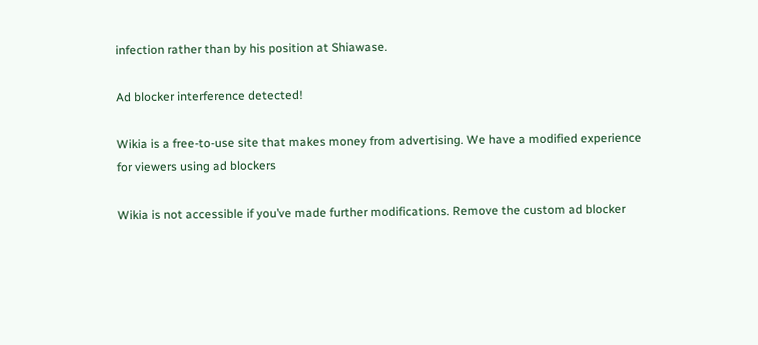infection rather than by his position at Shiawase.

Ad blocker interference detected!

Wikia is a free-to-use site that makes money from advertising. We have a modified experience for viewers using ad blockers

Wikia is not accessible if you’ve made further modifications. Remove the custom ad blocker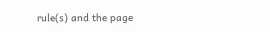rule(s) and the page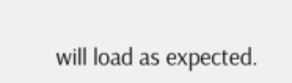will load as expected.